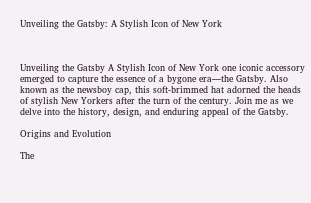Unveiling the Gatsby: A Stylish Icon of New York



Unveiling the Gatsby A Stylish Icon of New York one iconic accessory emerged to capture the essence of a bygone era—the Gatsby. Also known as the newsboy cap, this soft-brimmed hat adorned the heads of stylish New Yorkers after the turn of the century. Join me as we delve into the history, design, and enduring appeal of the Gatsby.

Origins and Evolution

The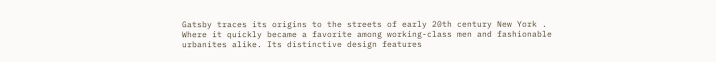Gatsby traces its origins to the streets of early 20th century New York . Where it quickly became a favorite among working-class men and fashionable urbanites alike. Its distinctive design features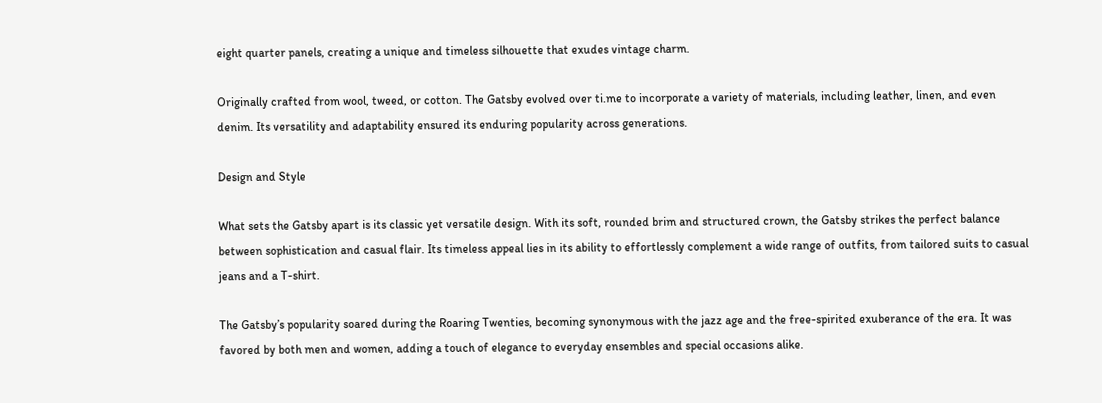eight quarter panels, creating a unique and timeless silhouette that exudes vintage charm.

Originally crafted from wool, tweed, or cotton. The Gatsby evolved over ti.me to incorporate a variety of materials, including leather, linen, and even denim. Its versatility and adaptability ensured its enduring popularity across generations.

Design and Style

What sets the Gatsby apart is its classic yet versatile design. With its soft, rounded brim and structured crown, the Gatsby strikes the perfect balance between sophistication and casual flair. Its timeless appeal lies in its ability to effortlessly complement a wide range of outfits, from tailored suits to casual jeans and a T-shirt.

The Gatsby’s popularity soared during the Roaring Twenties, becoming synonymous with the jazz age and the free-spirited exuberance of the era. It was favored by both men and women, adding a touch of elegance to everyday ensembles and special occasions alike.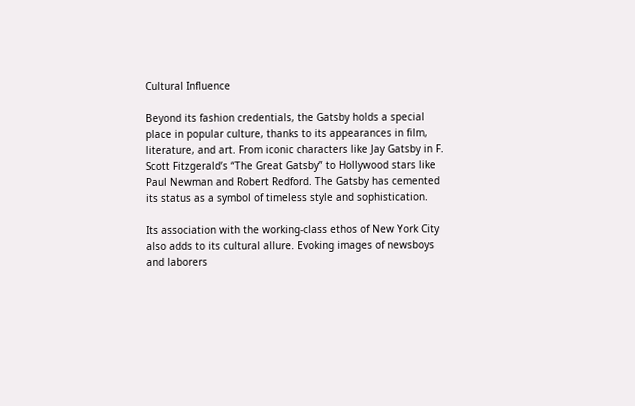Cultural Influence

Beyond its fashion credentials, the Gatsby holds a special place in popular culture, thanks to its appearances in film, literature, and art. From iconic characters like Jay Gatsby in F. Scott Fitzgerald’s “The Great Gatsby” to Hollywood stars like Paul Newman and Robert Redford. The Gatsby has cemented its status as a symbol of timeless style and sophistication.

Its association with the working-class ethos of New York City also adds to its cultural allure. Evoking images of newsboys and laborers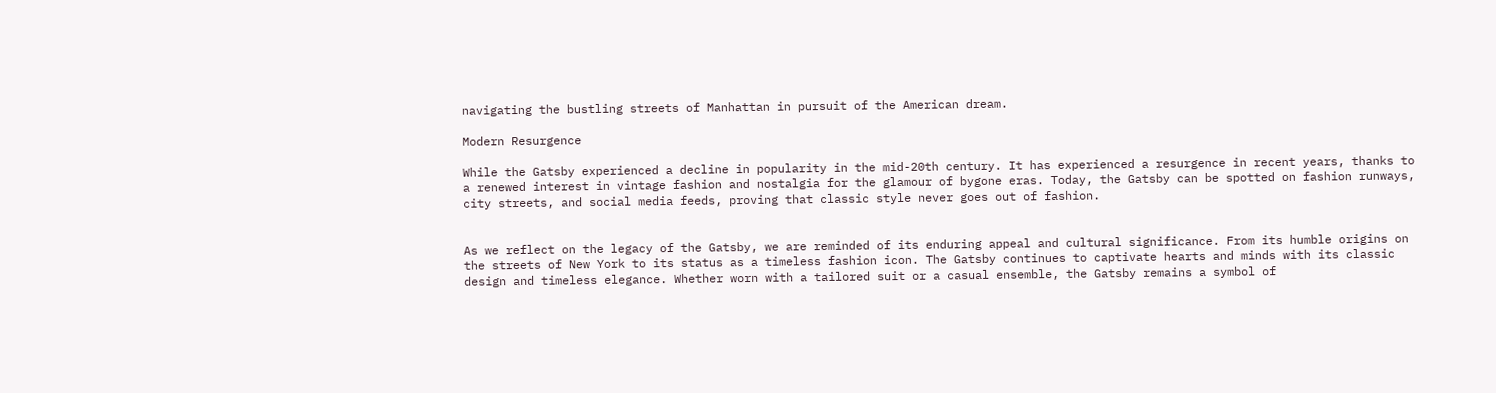navigating the bustling streets of Manhattan in pursuit of the American dream.

Modern Resurgence

While the Gatsby experienced a decline in popularity in the mid-20th century. It has experienced a resurgence in recent years, thanks to a renewed interest in vintage fashion and nostalgia for the glamour of bygone eras. Today, the Gatsby can be spotted on fashion runways, city streets, and social media feeds, proving that classic style never goes out of fashion.


As we reflect on the legacy of the Gatsby, we are reminded of its enduring appeal and cultural significance. From its humble origins on the streets of New York to its status as a timeless fashion icon. The Gatsby continues to captivate hearts and minds with its classic design and timeless elegance. Whether worn with a tailored suit or a casual ensemble, the Gatsby remains a symbol of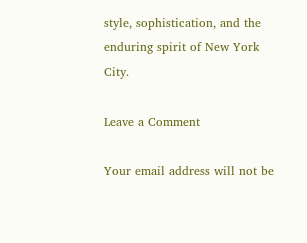style, sophistication, and the enduring spirit of New York City.

Leave a Comment

Your email address will not be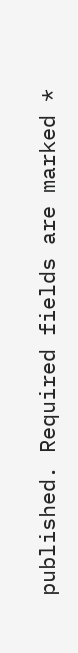published. Required fields are marked *